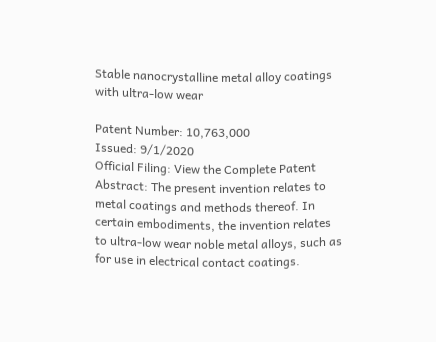Stable nanocrystalline metal alloy coatings with ultra-low wear

Patent Number: 10,763,000
Issued: 9/1/2020
Official Filing: View the Complete Patent
Abstract: The present invention relates to metal coatings and methods thereof. In certain embodiments, the invention relates to ultra-low wear noble metal alloys, such as for use in electrical contact coatings.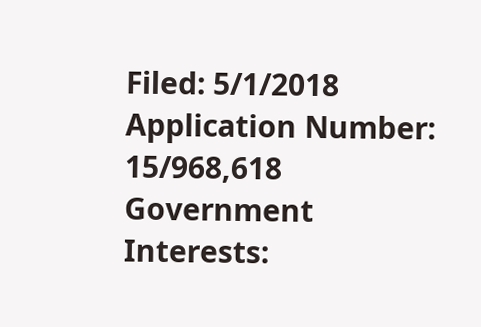Filed: 5/1/2018
Application Number: 15/968,618
Government Interests: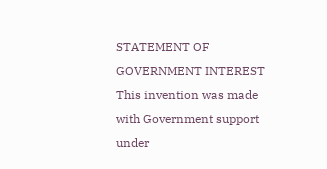STATEMENT OF GOVERNMENT INTEREST This invention was made with Government support under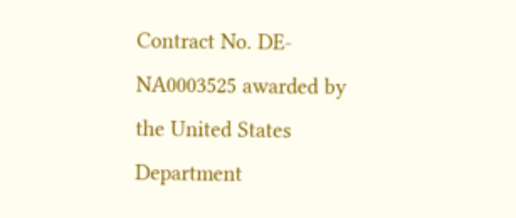Contract No. DE-NA0003525 awarded by the United States Department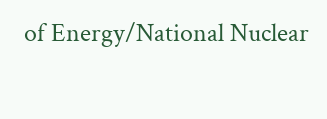of Energy/National Nuclear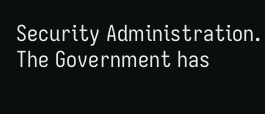Security Administration. The Government has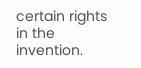certain rights in the invention.